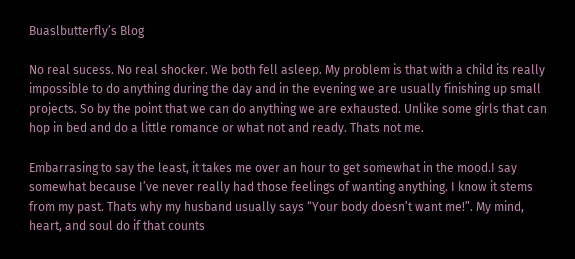Buaslbutterfly’s Blog

No real sucess. No real shocker. We both fell asleep. My problem is that with a child its really impossible to do anything during the day and in the evening we are usually finishing up small projects. So by the point that we can do anything we are exhausted. Unlike some girls that can hop in bed and do a little romance or what not and ready. Thats not me.

Embarrasing to say the least, it takes me over an hour to get somewhat in the mood.I say somewhat because I’ve never really had those feelings of wanting anything. I know it stems from my past. Thats why my husband usually says “Your body doesn’t want me!”. My mind, heart, and soul do if that counts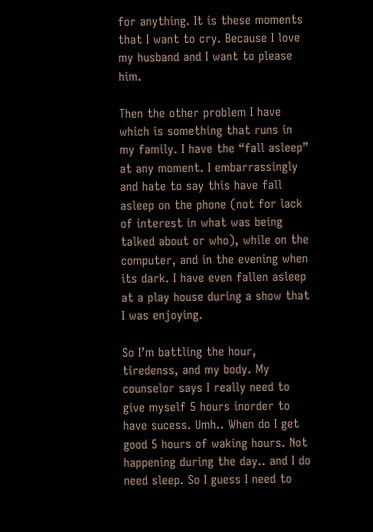for anything. It is these moments that I want to cry. Because I love my husband and I want to please him.

Then the other problem I have which is something that runs in my family. I have the “fall asleep” at any moment. I embarrassingly and hate to say this have fall asleep on the phone (not for lack of interest in what was being talked about or who), while on the computer, and in the evening when its dark. I have even fallen asleep at a play house during a show that I was enjoying.

So I’m battling the hour, tiredenss, and my body. My counselor says I really need to give myself 5 hours inorder to have sucess. Umh.. When do I get good 5 hours of waking hours. Not happening during the day.. and I do need sleep. So I guess I need to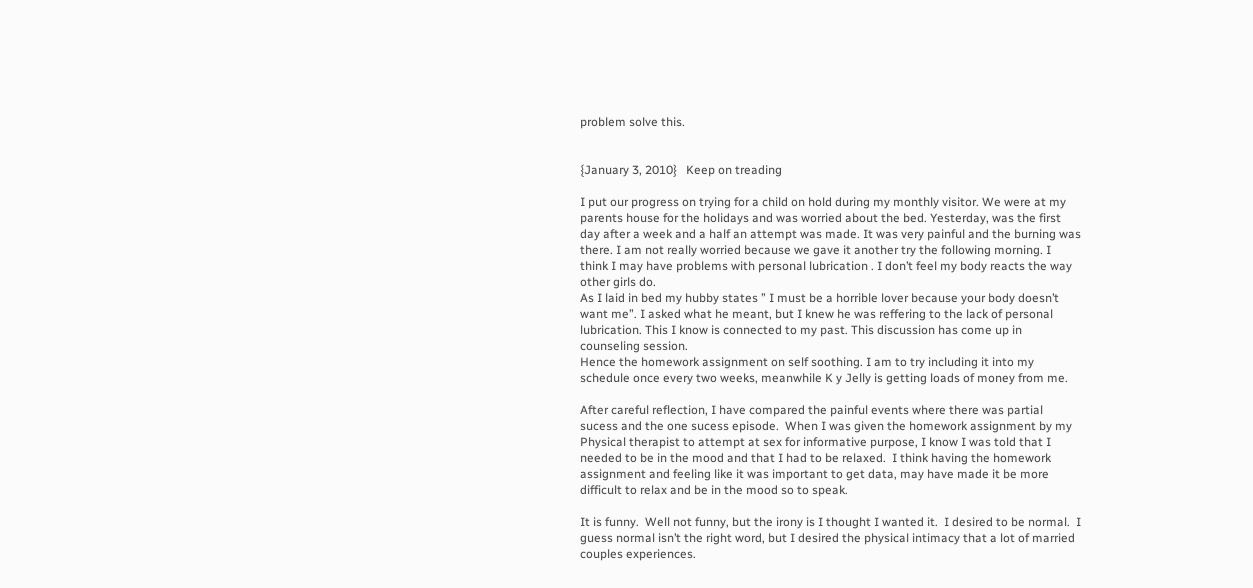problem solve this.


{January 3, 2010}   Keep on treading

I put our progress on trying for a child on hold during my monthly visitor. We were at my parents house for the holidays and was worried about the bed. Yesterday, was the first day after a week and a half an attempt was made. It was very painful and the burning was there. I am not really worried because we gave it another try the following morning. I think I may have problems with personal lubrication . I don’t feel my body reacts the way other girls do.
As I laid in bed my hubby states ” I must be a horrible lover because your body doesn’t want me”. I asked what he meant, but I knew he was reffering to the lack of personal lubrication. This I know is connected to my past. This discussion has come up in counseling session.
Hence the homework assignment on self soothing. I am to try including it into my schedule once every two weeks, meanwhile K y Jelly is getting loads of money from me.

After careful reflection, I have compared the painful events where there was partial sucess and the one sucess episode.  When I was given the homework assignment by my Physical therapist to attempt at sex for informative purpose, I know I was told that I needed to be in the mood and that I had to be relaxed.  I think having the homework assignment and feeling like it was important to get data, may have made it be more difficult to relax and be in the mood so to speak.

It is funny.  Well not funny, but the irony is I thought I wanted it.  I desired to be normal.  I guess normal isn’t the right word, but I desired the physical intimacy that a lot of married couples experiences.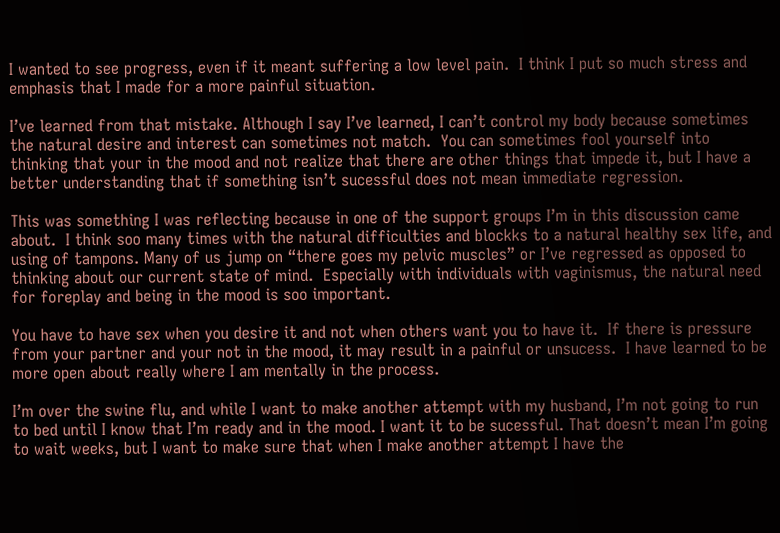I wanted to see progress, even if it meant suffering a low level pain.  I think I put so much stress and emphasis that I made for a more painful situation.

I’ve learned from that mistake. Although I say I’ve learned, I can’t control my body because sometimes the natural desire and interest can sometimes not match.  You can sometimes fool yourself into thinking that your in the mood and not realize that there are other things that impede it, but I have a better understanding that if something isn’t sucessful does not mean immediate regression.

This was something I was reflecting because in one of the support groups I’m in this discussion came about.  I think soo many times with the natural difficulties and blockks to a natural healthy sex life, and using of tampons. Many of us jump on “there goes my pelvic muscles” or I’ve regressed as opposed to thinking about our current state of mind.  Especially with individuals with vaginismus, the natural need for foreplay and being in the mood is soo important.

You have to have sex when you desire it and not when others want you to have it.  If there is pressure from your partner and your not in the mood, it may result in a painful or unsucess.  I have learned to be more open about really where I am mentally in the process.

I’m over the swine flu, and while I want to make another attempt with my husband, I’m not going to run to bed until I know that I’m ready and in the mood. I want it to be sucessful. That doesn’t mean I’m going to wait weeks, but I want to make sure that when I make another attempt I have the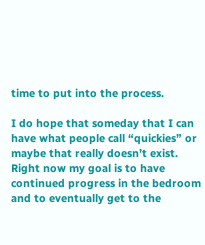time to put into the process.

I do hope that someday that I can have what people call “quickies” or maybe that really doesn’t exist. Right now my goal is to have continued progress in the bedroom and to eventually get to the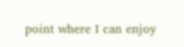point where I can enjoy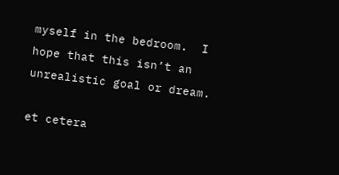myself in the bedroom.  I hope that this isn’t an unrealistic goal or dream.

et cetera